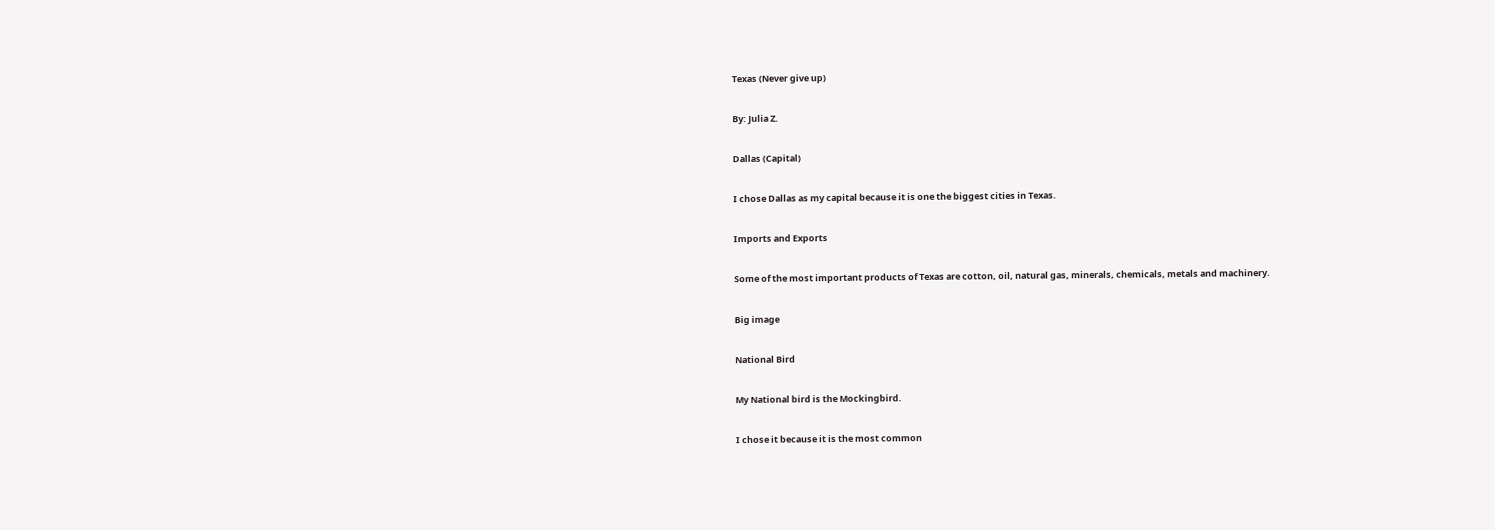Texas (Never give up)

By: Julia Z.

Dallas (Capital)

I chose Dallas as my capital because it is one the biggest cities in Texas.

Imports and Exports

Some of the most important products of Texas are cotton, oil, natural gas, minerals, chemicals, metals and machinery.

Big image

National Bird

My National bird is the Mockingbird.

I chose it because it is the most common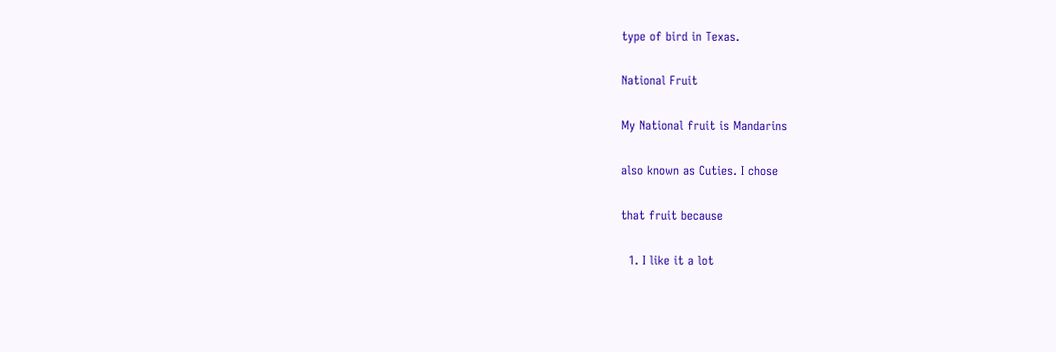type of bird in Texas.

National Fruit

My National fruit is Mandarins

also known as Cuties. I chose

that fruit because

  1. I like it a lot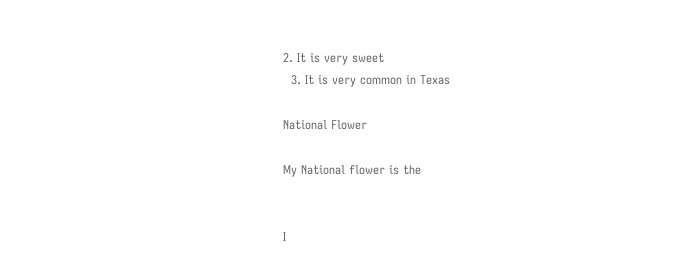2. It is very sweet
  3. It is very common in Texas

National Flower

My National flower is the


I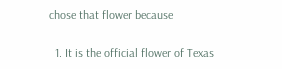chose that flower because

  1. It is the official flower of Texas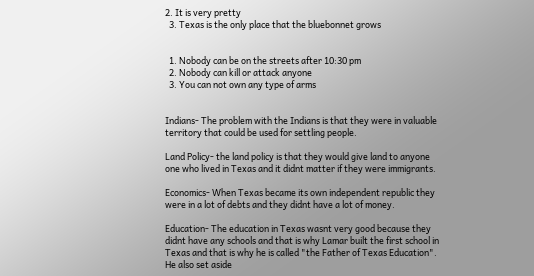2. It is very pretty
  3. Texas is the only place that the bluebonnet grows


  1. Nobody can be on the streets after 10:30 pm
  2. Nobody can kill or attack anyone
  3. You can not own any type of arms


Indians- The problem with the Indians is that they were in valuable territory that could be used for settling people.

Land Policy- the land policy is that they would give land to anyone one who lived in Texas and it didnt matter if they were immigrants.

Economics- When Texas became its own independent republic they were in a lot of debts and they didnt have a lot of money.

Education- The education in Texas wasnt very good because they didnt have any schools and that is why Lamar built the first school in Texas and that is why he is called "the Father of Texas Education". He also set aside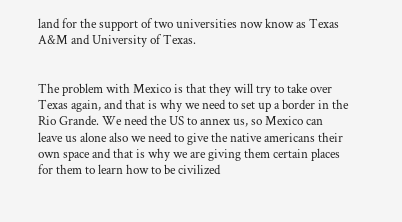land for the support of two universities now know as Texas A&M and University of Texas.


The problem with Mexico is that they will try to take over Texas again, and that is why we need to set up a border in the Rio Grande. We need the US to annex us, so Mexico can leave us alone also we need to give the native americans their own space and that is why we are giving them certain places for them to learn how to be civilized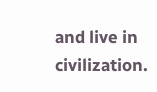and live in civilization.